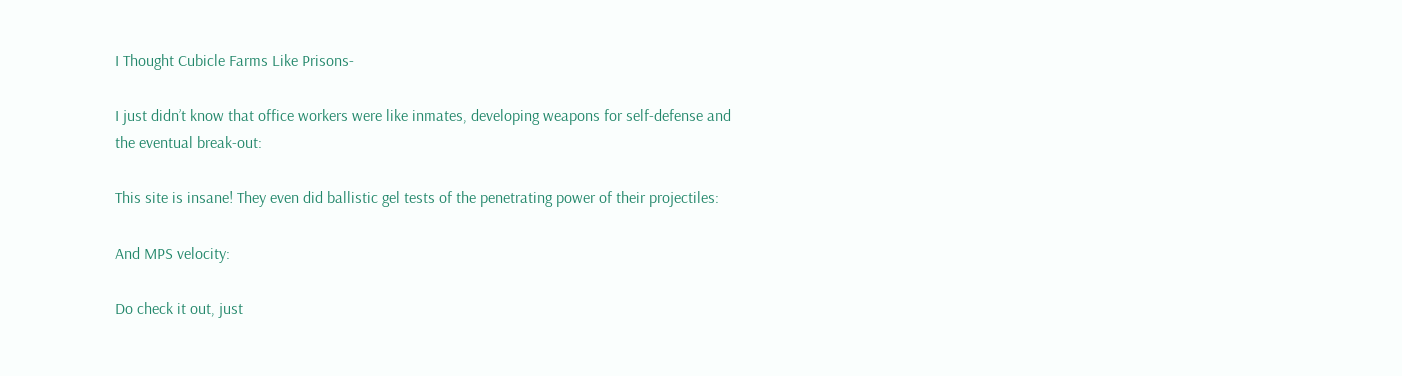I Thought Cubicle Farms Like Prisons-

I just didn’t know that office workers were like inmates, developing weapons for self-defense and the eventual break-out:

This site is insane! They even did ballistic gel tests of the penetrating power of their projectiles:

And MPS velocity:

Do check it out, just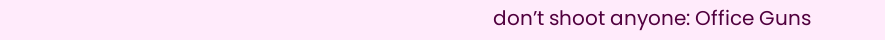don’t shoot anyone: Office Guns